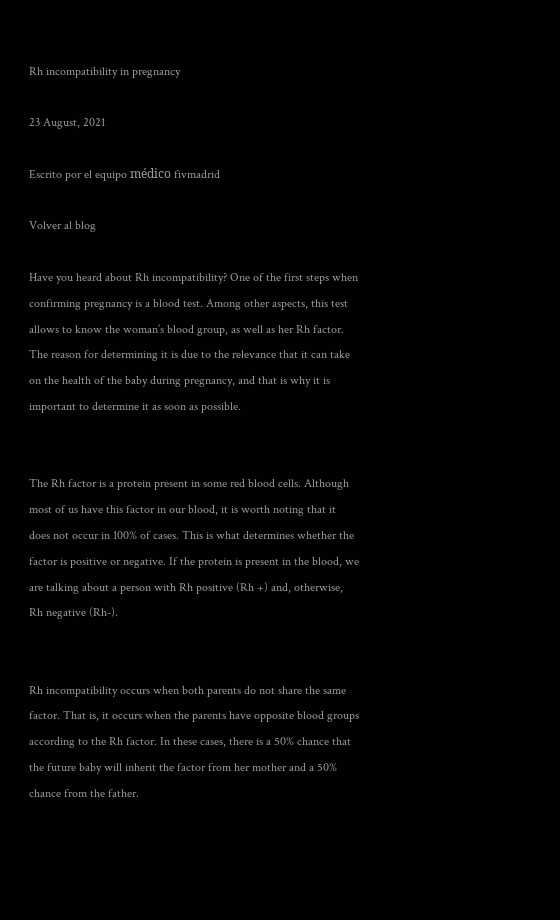Rh incompatibility in pregnancy

23 August, 2021

Escrito por el equipo médico fivmadrid

Volver al blog

Have you heard about Rh incompatibility? One of the first steps when confirming pregnancy is a blood test. Among other aspects, this test allows to know the woman’s blood group, as well as her Rh factor. The reason for determining it is due to the relevance that it can take on the health of the baby during pregnancy, and that is why it is important to determine it as soon as possible.


The Rh factor is a protein present in some red blood cells. Although most of us have this factor in our blood, it is worth noting that it does not occur in 100% of cases. This is what determines whether the factor is positive or negative. If the protein is present in the blood, we are talking about a person with Rh positive (Rh +) and, otherwise, Rh negative (Rh-).


Rh incompatibility occurs when both parents do not share the same factor. That is, it occurs when the parents have opposite blood groups according to the Rh factor. In these cases, there is a 50% chance that the future baby will inherit the factor from her mother and a 50% chance from the father.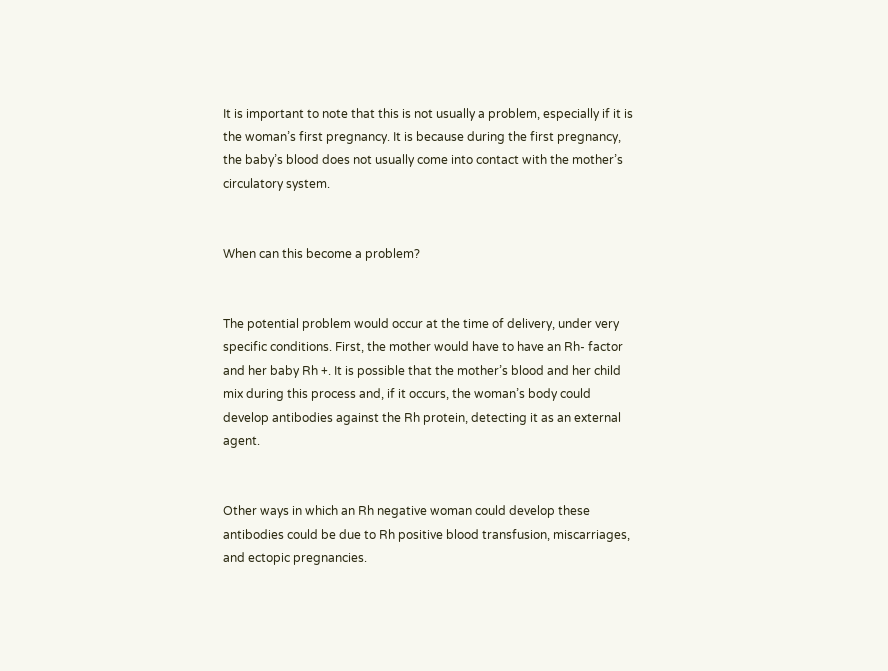It is important to note that this is not usually a problem, especially if it is the woman’s first pregnancy. It is because during the first pregnancy, the baby’s blood does not usually come into contact with the mother’s circulatory system.


When can this become a problem?


The potential problem would occur at the time of delivery, under very specific conditions. First, the mother would have to have an Rh- factor and her baby Rh +. It is possible that the mother’s blood and her child mix during this process and, if it occurs, the woman’s body could develop antibodies against the Rh protein, detecting it as an external agent.


Other ways in which an Rh negative woman could develop these antibodies could be due to Rh positive blood transfusion, miscarriages, and ectopic pregnancies.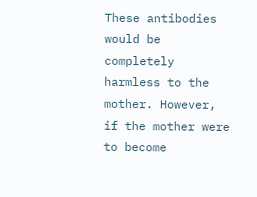These antibodies would be completely harmless to the mother. However, if the mother were to become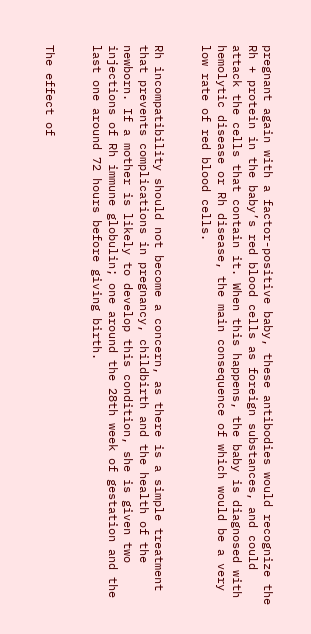pregnant again with a factor-positive baby, these antibodies would recognize the Rh + protein in the baby’s red blood cells as foreign substances, and could attack the cells that contain it. When this happens, the baby is diagnosed with hemolytic disease or Rh disease, the main consequence of which would be a very low rate of red blood cells.


Rh incompatibility should not become a concern, as there is a simple treatment that prevents complications in pregnancy, childbirth and the health of the newborn. If a mother is likely to develop this condition, she is given two injections of Rh immune globulin; one around the 28th week of gestation and the last one around 72 hours before giving birth.


The effect of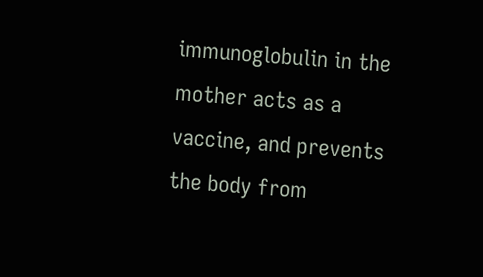immunoglobulin in the mother acts as a vaccine, and prevents the body from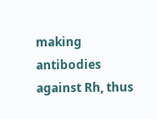making antibodies against Rh, thus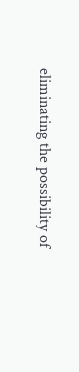eliminating the possibility of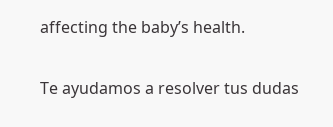affecting the baby’s health.

Te ayudamos a resolver tus dudas